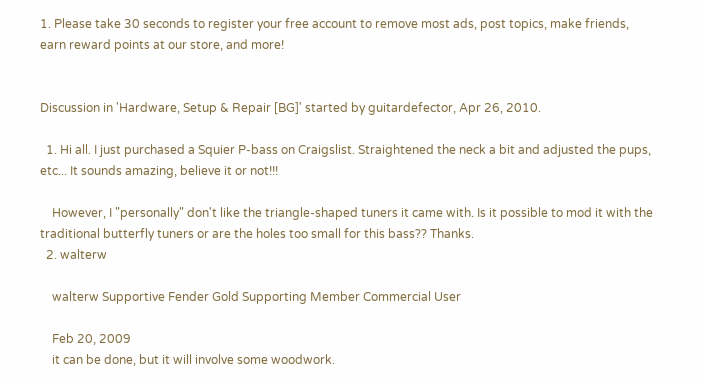1. Please take 30 seconds to register your free account to remove most ads, post topics, make friends, earn reward points at our store, and more!


Discussion in 'Hardware, Setup & Repair [BG]' started by guitardefector, Apr 26, 2010.

  1. Hi all. I just purchased a Squier P-bass on Craigslist. Straightened the neck a bit and adjusted the pups, etc... It sounds amazing, believe it or not!!!

    However, I "personally" don't like the triangle-shaped tuners it came with. Is it possible to mod it with the traditional butterfly tuners or are the holes too small for this bass?? Thanks.
  2. walterw

    walterw Supportive Fender Gold Supporting Member Commercial User

    Feb 20, 2009
    it can be done, but it will involve some woodwork.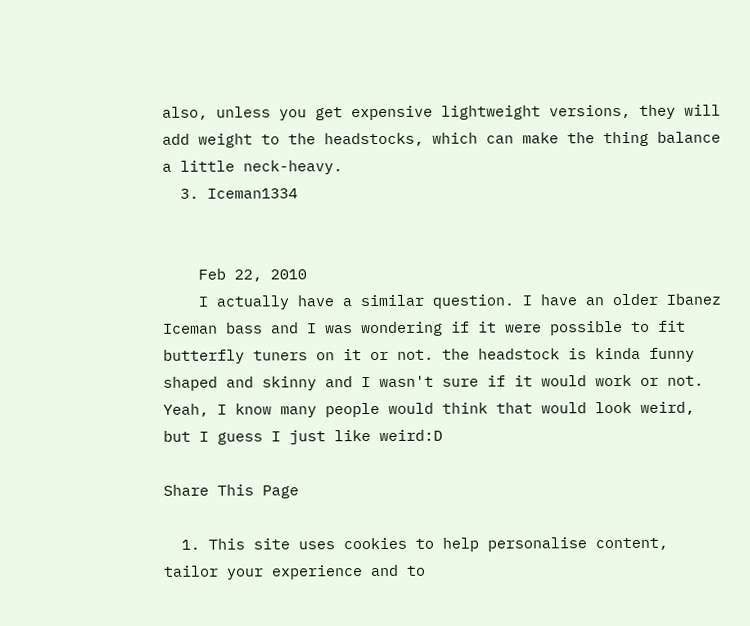also, unless you get expensive lightweight versions, they will add weight to the headstocks, which can make the thing balance a little neck-heavy.
  3. Iceman1334


    Feb 22, 2010
    I actually have a similar question. I have an older Ibanez Iceman bass and I was wondering if it were possible to fit butterfly tuners on it or not. the headstock is kinda funny shaped and skinny and I wasn't sure if it would work or not. Yeah, I know many people would think that would look weird, but I guess I just like weird:D

Share This Page

  1. This site uses cookies to help personalise content, tailor your experience and to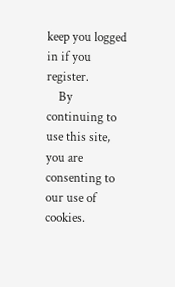keep you logged in if you register.
    By continuing to use this site, you are consenting to our use of cookies.